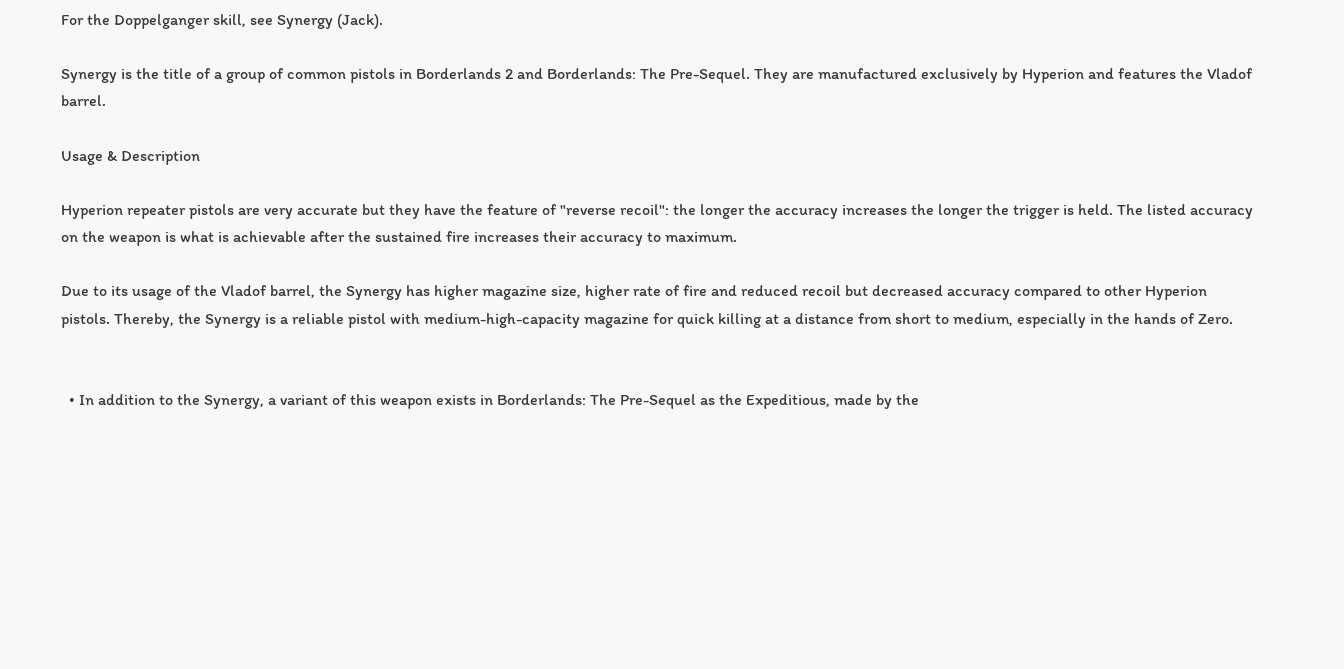For the Doppelganger skill, see Synergy (Jack).

Synergy is the title of a group of common pistols in Borderlands 2 and Borderlands: The Pre-Sequel. They are manufactured exclusively by Hyperion and features the Vladof barrel.

Usage & Description

Hyperion repeater pistols are very accurate but they have the feature of "reverse recoil": the longer the accuracy increases the longer the trigger is held. The listed accuracy on the weapon is what is achievable after the sustained fire increases their accuracy to maximum.

Due to its usage of the Vladof barrel, the Synergy has higher magazine size, higher rate of fire and reduced recoil but decreased accuracy compared to other Hyperion pistols. Thereby, the Synergy is a reliable pistol with medium-high-capacity magazine for quick killing at a distance from short to medium, especially in the hands of Zero.


  • In addition to the Synergy, a variant of this weapon exists in Borderlands: The Pre-Sequel as the Expeditious, made by the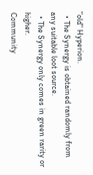"old" Hyperion.
  • The Synergy is obtained randomly from any suitable loot source.
  • The Synergy only comes in green rarity or higher.
Community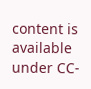content is available under CC-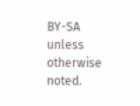BY-SA unless otherwise noted.